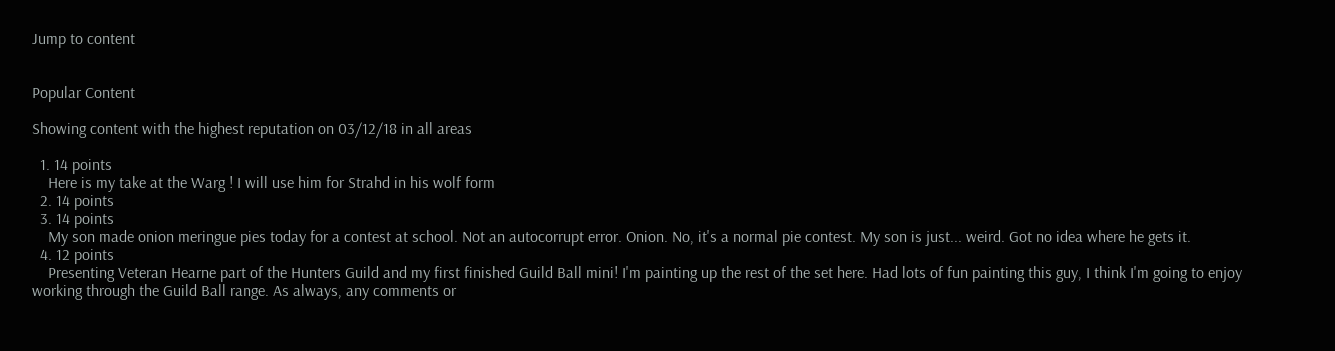Jump to content


Popular Content

Showing content with the highest reputation on 03/12/18 in all areas

  1. 14 points
    Here is my take at the Warg ! I will use him for Strahd in his wolf form
  2. 14 points
  3. 14 points
    My son made onion meringue pies today for a contest at school. Not an autocorrupt error. Onion. No, it's a normal pie contest. My son is just... weird. Got no idea where he gets it.
  4. 12 points
    Presenting Veteran Hearne part of the Hunters Guild and my first finished Guild Ball mini! I'm painting up the rest of the set here. Had lots of fun painting this guy, I think I'm going to enjoy working through the Guild Ball range. As always, any comments or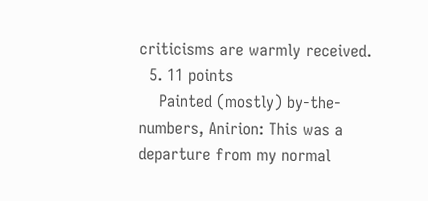criticisms are warmly received.
  5. 11 points
    Painted (mostly) by-the-numbers, Anirion: This was a departure from my normal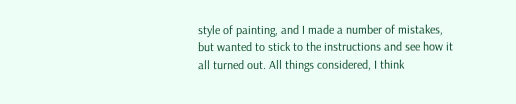style of painting, and I made a number of mistakes, but wanted to stick to the instructions and see how it all turned out. All things considered, I think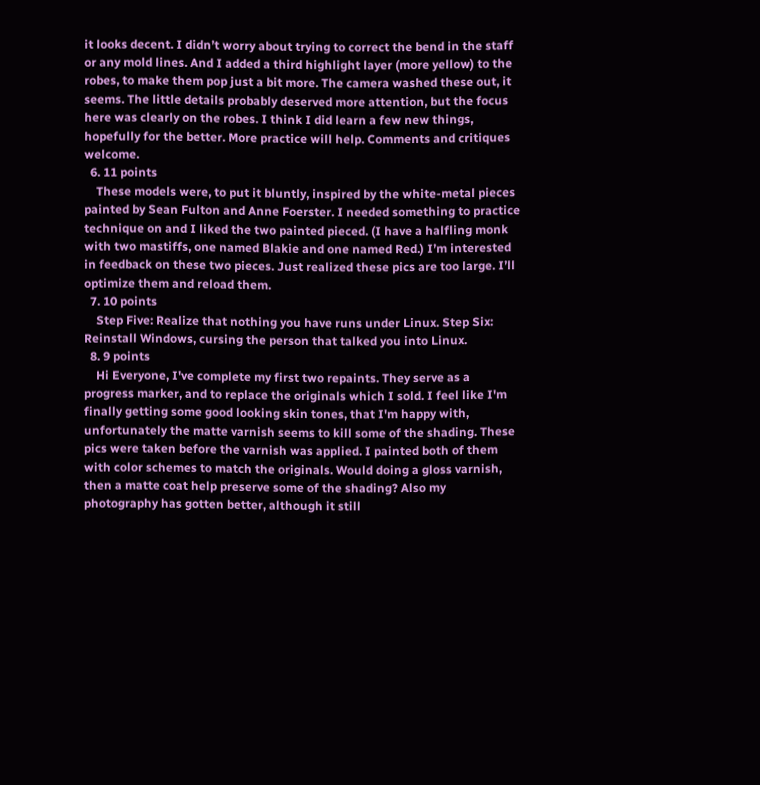it looks decent. I didn’t worry about trying to correct the bend in the staff or any mold lines. And I added a third highlight layer (more yellow) to the robes, to make them pop just a bit more. The camera washed these out, it seems. The little details probably deserved more attention, but the focus here was clearly on the robes. I think I did learn a few new things, hopefully for the better. More practice will help. Comments and critiques welcome.
  6. 11 points
    These models were, to put it bluntly, inspired by the white-metal pieces painted by Sean Fulton and Anne Foerster. I needed something to practice technique on and I liked the two painted pieced. (I have a halfling monk with two mastiffs, one named Blakie and one named Red.) I’m interested in feedback on these two pieces. Just realized these pics are too large. I’ll optimize them and reload them.
  7. 10 points
    Step Five: Realize that nothing you have runs under Linux. Step Six: Reinstall Windows, cursing the person that talked you into Linux.
  8. 9 points
    Hi Everyone, I've complete my first two repaints. They serve as a progress marker, and to replace the originals which I sold. I feel like I'm finally getting some good looking skin tones, that I'm happy with, unfortunately the matte varnish seems to kill some of the shading. These pics were taken before the varnish was applied. I painted both of them with color schemes to match the originals. Would doing a gloss varnish, then a matte coat help preserve some of the shading? Also my photography has gotten better, although it still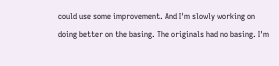could use some improvement. And I'm slowly working on doing better on the basing. The originals had no basing. I'm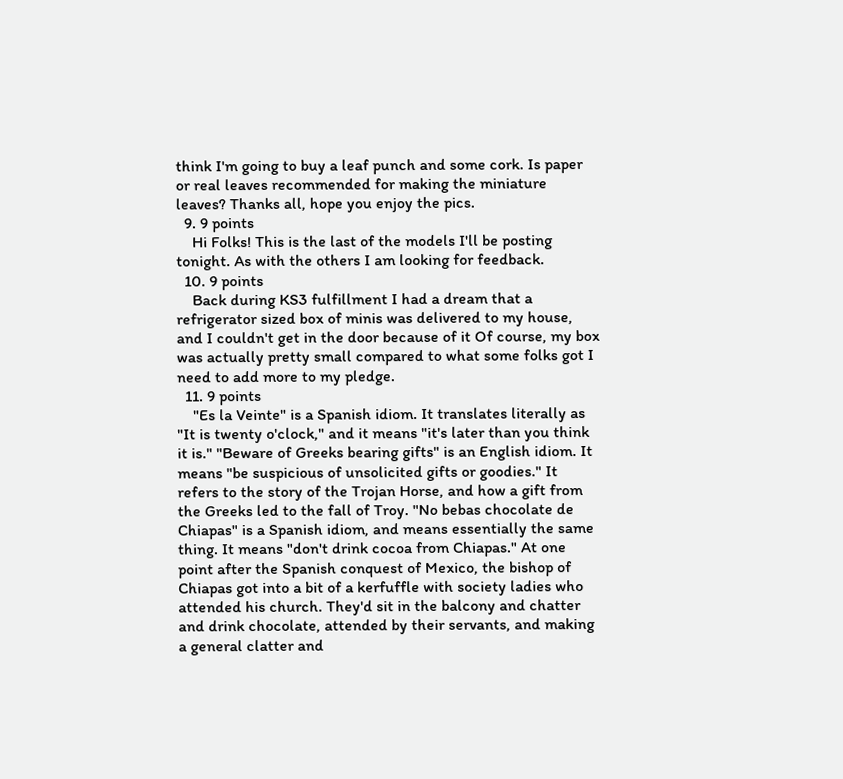think I'm going to buy a leaf punch and some cork. Is paper or real leaves recommended for making the miniature leaves? Thanks all, hope you enjoy the pics.
  9. 9 points
    Hi Folks! This is the last of the models I'll be posting tonight. As with the others I am looking for feedback.
  10. 9 points
    Back during KS3 fulfillment I had a dream that a refrigerator sized box of minis was delivered to my house, and I couldn't get in the door because of it Of course, my box was actually pretty small compared to what some folks got I need to add more to my pledge.
  11. 9 points
    "Es la Veinte" is a Spanish idiom. It translates literally as "It is twenty o'clock," and it means "it's later than you think it is." "Beware of Greeks bearing gifts" is an English idiom. It means "be suspicious of unsolicited gifts or goodies." It refers to the story of the Trojan Horse, and how a gift from the Greeks led to the fall of Troy. "No bebas chocolate de Chiapas" is a Spanish idiom, and means essentially the same thing. It means "don't drink cocoa from Chiapas." At one point after the Spanish conquest of Mexico, the bishop of Chiapas got into a bit of a kerfuffle with society ladies who attended his church. They'd sit in the balcony and chatter and drink chocolate, attended by their servants, and making a general clatter and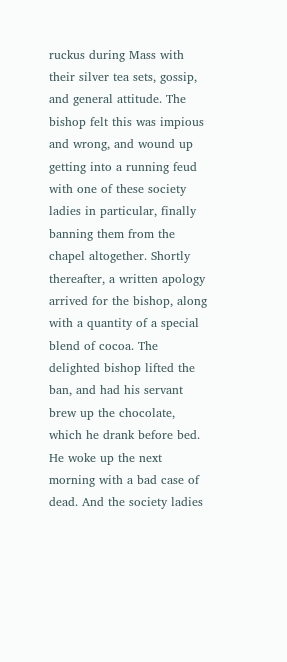ruckus during Mass with their silver tea sets, gossip, and general attitude. The bishop felt this was impious and wrong, and wound up getting into a running feud with one of these society ladies in particular, finally banning them from the chapel altogether. Shortly thereafter, a written apology arrived for the bishop, along with a quantity of a special blend of cocoa. The delighted bishop lifted the ban, and had his servant brew up the chocolate, which he drank before bed. He woke up the next morning with a bad case of dead. And the society ladies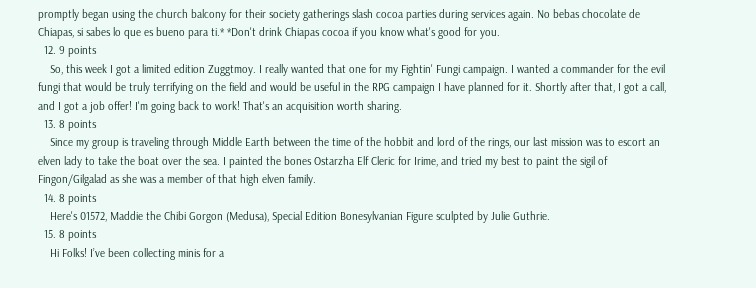promptly began using the church balcony for their society gatherings slash cocoa parties during services again. No bebas chocolate de Chiapas, si sabes lo que es bueno para ti.* *Don't drink Chiapas cocoa if you know what's good for you.
  12. 9 points
    So, this week I got a limited edition Zuggtmoy. I really wanted that one for my Fightin' Fungi campaign. I wanted a commander for the evil fungi that would be truly terrifying on the field and would be useful in the RPG campaign I have planned for it. Shortly after that, I got a call, and I got a job offer! I'm going back to work! That's an acquisition worth sharing.
  13. 8 points
    Since my group is traveling through Middle Earth between the time of the hobbit and lord of the rings, our last mission was to escort an elven lady to take the boat over the sea. I painted the bones Ostarzha Elf Cleric for Irime, and tried my best to paint the sigil of Fingon/Gilgalad as she was a member of that high elven family.
  14. 8 points
    Here's 01572, Maddie the Chibi Gorgon (Medusa), Special Edition Bonesylvanian Figure sculpted by Julie Guthrie.
  15. 8 points
    Hi Folks! I’ve been collecting minis for a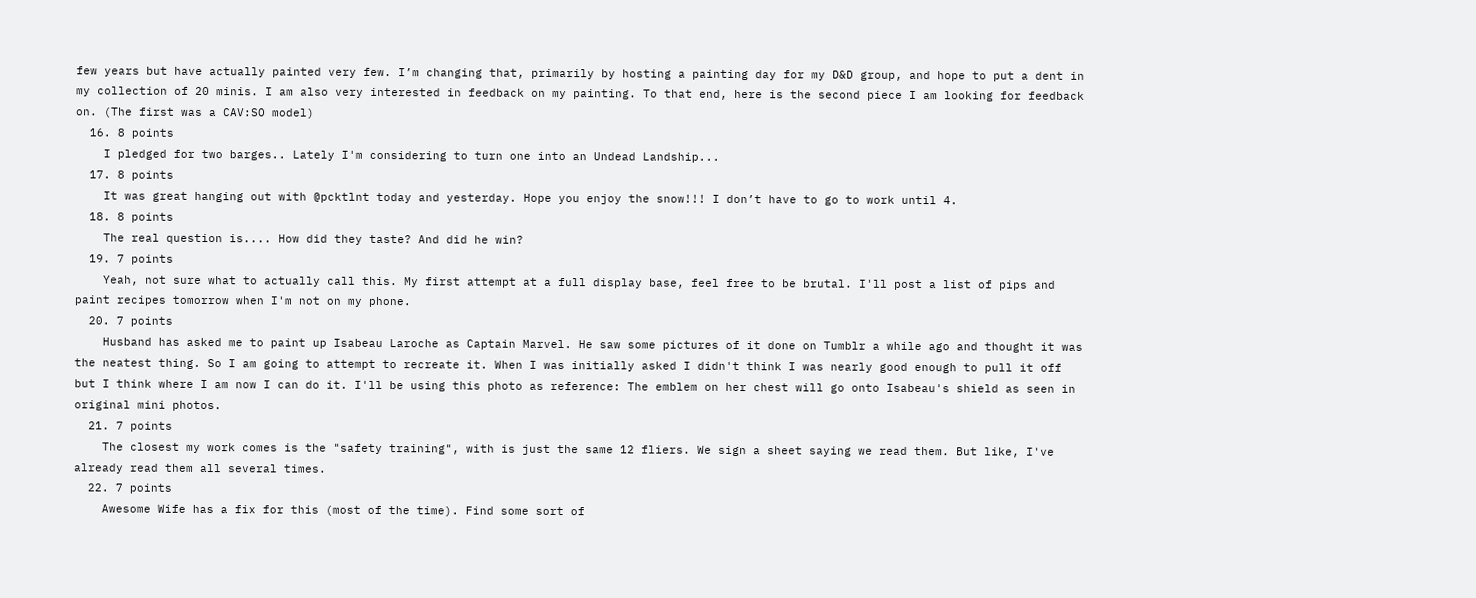few years but have actually painted very few. I’m changing that, primarily by hosting a painting day for my D&D group, and hope to put a dent in my collection of 20 minis. I am also very interested in feedback on my painting. To that end, here is the second piece I am looking for feedback on. (The first was a CAV:SO model)
  16. 8 points
    I pledged for two barges.. Lately I'm considering to turn one into an Undead Landship...
  17. 8 points
    It was great hanging out with @pcktlnt today and yesterday. Hope you enjoy the snow!!! I don’t have to go to work until 4.
  18. 8 points
    The real question is.... How did they taste? And did he win?
  19. 7 points
    Yeah, not sure what to actually call this. My first attempt at a full display base, feel free to be brutal. I'll post a list of pips and paint recipes tomorrow when I'm not on my phone.
  20. 7 points
    Husband has asked me to paint up Isabeau Laroche as Captain Marvel. He saw some pictures of it done on Tumblr a while ago and thought it was the neatest thing. So I am going to attempt to recreate it. When I was initially asked I didn't think I was nearly good enough to pull it off but I think where I am now I can do it. I'll be using this photo as reference: The emblem on her chest will go onto Isabeau's shield as seen in original mini photos.
  21. 7 points
    The closest my work comes is the "safety training", with is just the same 12 fliers. We sign a sheet saying we read them. But like, I've already read them all several times.
  22. 7 points
    Awesome Wife has a fix for this (most of the time). Find some sort of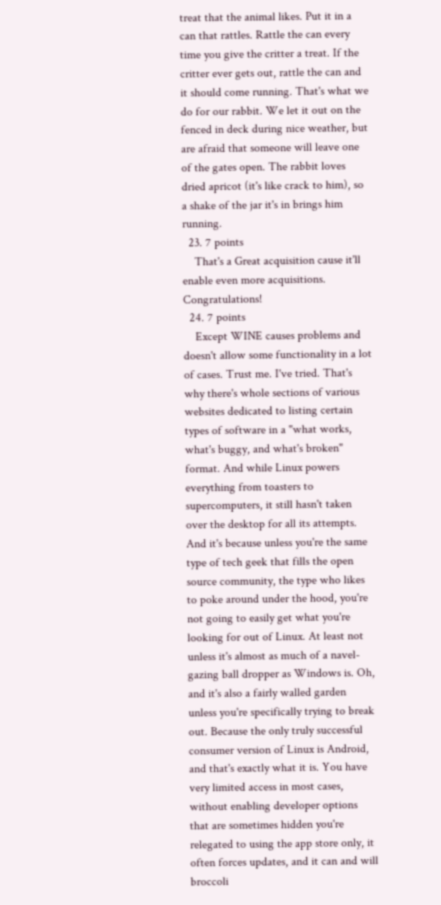treat that the animal likes. Put it in a can that rattles. Rattle the can every time you give the critter a treat. If the critter ever gets out, rattle the can and it should come running. That's what we do for our rabbit. We let it out on the fenced in deck during nice weather, but are afraid that someone will leave one of the gates open. The rabbit loves dried apricot (it's like crack to him), so a shake of the jar it's in brings him running.
  23. 7 points
    That's a Great acquisition cause it'll enable even more acquisitions. Congratulations!
  24. 7 points
    Except WINE causes problems and doesn't allow some functionality in a lot of cases. Trust me. I've tried. That's why there's whole sections of various websites dedicated to listing certain types of software in a "what works, what's buggy, and what's broken" format. And while Linux powers everything from toasters to supercomputers, it still hasn't taken over the desktop for all its attempts. And it's because unless you're the same type of tech geek that fills the open source community, the type who likes to poke around under the hood, you're not going to easily get what you're looking for out of Linux. At least not unless it's almost as much of a navel-gazing ball dropper as Windows is. Oh, and it's also a fairly walled garden unless you're specifically trying to break out. Because the only truly successful consumer version of Linux is Android, and that's exactly what it is. You have very limited access in most cases, without enabling developer options that are sometimes hidden you're relegated to using the app store only, it often forces updates, and it can and will broccoli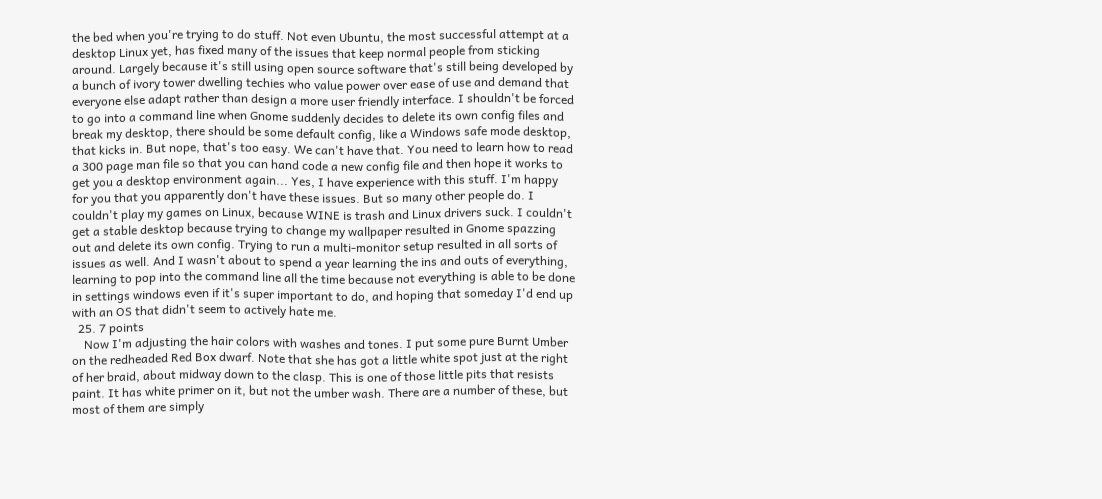the bed when you're trying to do stuff. Not even Ubuntu, the most successful attempt at a desktop Linux yet, has fixed many of the issues that keep normal people from sticking around. Largely because it's still using open source software that's still being developed by a bunch of ivory tower dwelling techies who value power over ease of use and demand that everyone else adapt rather than design a more user friendly interface. I shouldn't be forced to go into a command line when Gnome suddenly decides to delete its own config files and break my desktop, there should be some default config, like a Windows safe mode desktop, that kicks in. But nope, that's too easy. We can't have that. You need to learn how to read a 300 page man file so that you can hand code a new config file and then hope it works to get you a desktop environment again... Yes, I have experience with this stuff. I'm happy for you that you apparently don't have these issues. But so many other people do. I couldn't play my games on Linux, because WINE is trash and Linux drivers suck. I couldn't get a stable desktop because trying to change my wallpaper resulted in Gnome spazzing out and delete its own config. Trying to run a multi-monitor setup resulted in all sorts of issues as well. And I wasn't about to spend a year learning the ins and outs of everything, learning to pop into the command line all the time because not everything is able to be done in settings windows even if it's super important to do, and hoping that someday I'd end up with an OS that didn't seem to actively hate me.
  25. 7 points
    Now I'm adjusting the hair colors with washes and tones. I put some pure Burnt Umber on the redheaded Red Box dwarf. Note that she has got a little white spot just at the right of her braid, about midway down to the clasp. This is one of those little pits that resists paint. It has white primer on it, but not the umber wash. There are a number of these, but most of them are simply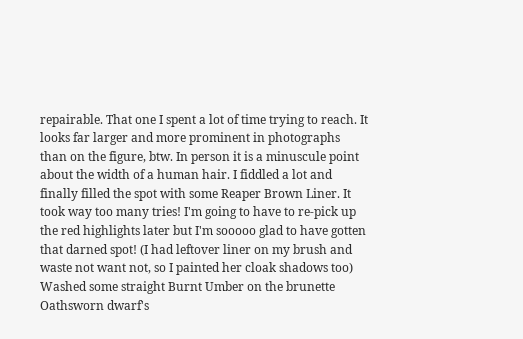repairable. That one I spent a lot of time trying to reach. It looks far larger and more prominent in photographs than on the figure, btw. In person it is a minuscule point about the width of a human hair. I fiddled a lot and finally filled the spot with some Reaper Brown Liner. It took way too many tries! I'm going to have to re-pick up the red highlights later but I'm sooooo glad to have gotten that darned spot! (I had leftover liner on my brush and waste not want not, so I painted her cloak shadows too) Washed some straight Burnt Umber on the brunette Oathsworn dwarf's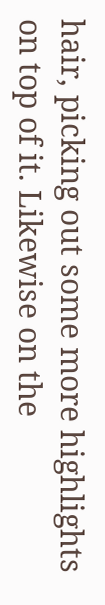hair, picking out some more highlights on top of it. Likewise on the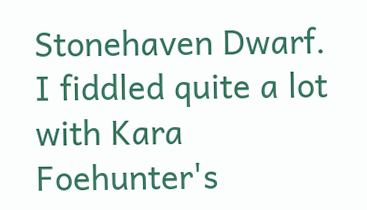Stonehaven Dwarf. I fiddled quite a lot with Kara Foehunter's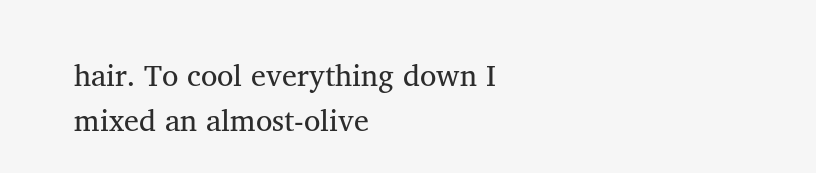hair. To cool everything down I mixed an almost-olive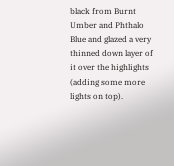black from Burnt Umber and Phthalo Blue and glazed a very thinned down layer of it over the highlights (adding some more lights on top).